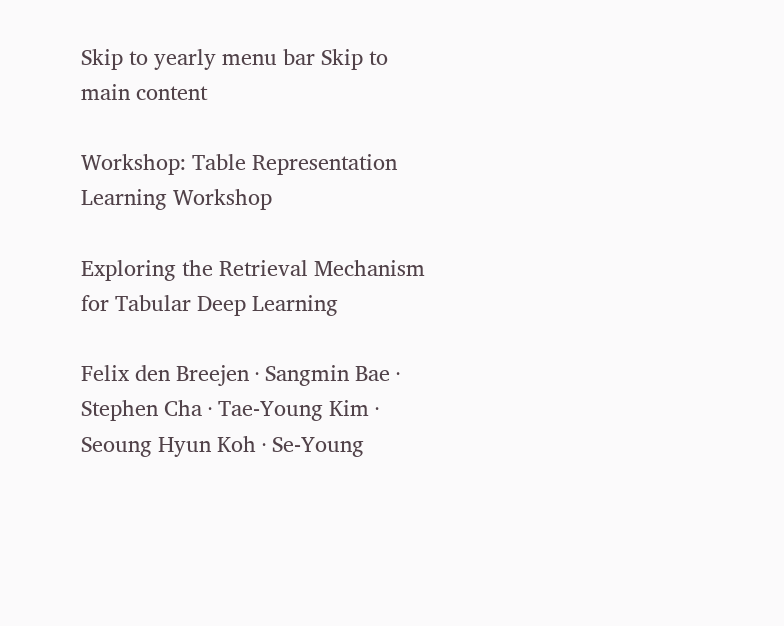Skip to yearly menu bar Skip to main content

Workshop: Table Representation Learning Workshop

Exploring the Retrieval Mechanism for Tabular Deep Learning

Felix den Breejen · Sangmin Bae · Stephen Cha · Tae-Young Kim · Seoung Hyun Koh · Se-Young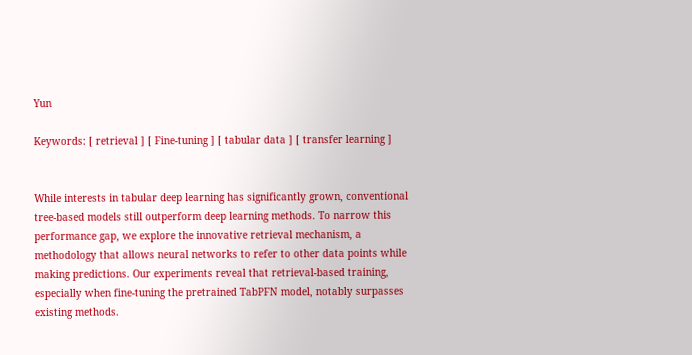Yun

Keywords: [ retrieval ] [ Fine-tuning ] [ tabular data ] [ transfer learning ]


While interests in tabular deep learning has significantly grown, conventional tree-based models still outperform deep learning methods. To narrow this performance gap, we explore the innovative retrieval mechanism, a methodology that allows neural networks to refer to other data points while making predictions. Our experiments reveal that retrieval-based training, especially when fine-tuning the pretrained TabPFN model, notably surpasses existing methods.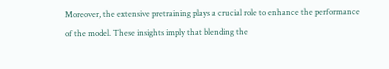Moreover, the extensive pretraining plays a crucial role to enhance the performance of the model. These insights imply that blending the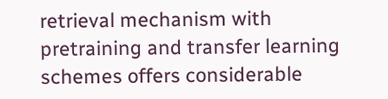retrieval mechanism with pretraining and transfer learning schemes offers considerable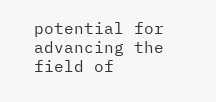potential for advancing the field of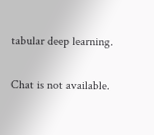tabular deep learning.

Chat is not available.